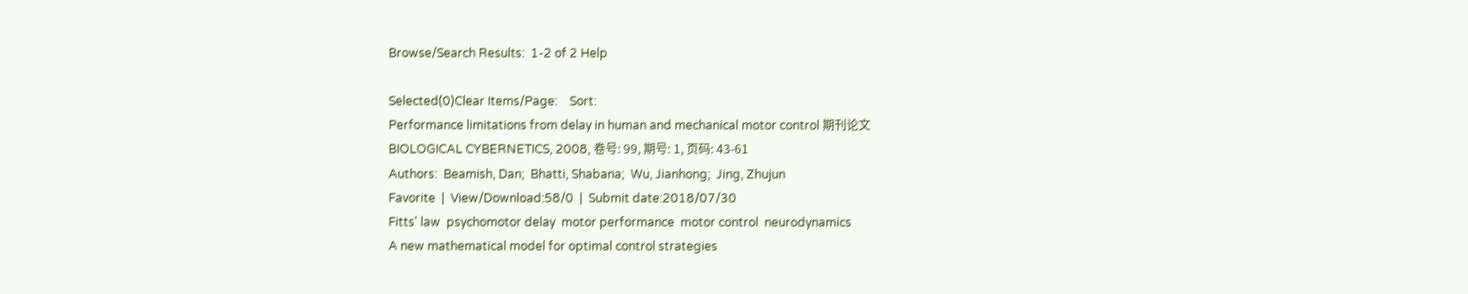Browse/Search Results:  1-2 of 2 Help

Selected(0)Clear Items/Page:    Sort:
Performance limitations from delay in human and mechanical motor control 期刊论文
BIOLOGICAL CYBERNETICS, 2008, 卷号: 99, 期号: 1, 页码: 43-61
Authors:  Beamish, Dan;  Bhatti, Shabana;  Wu, Jianhong;  Jing, Zhujun
Favorite  |  View/Download:58/0  |  Submit date:2018/07/30
Fitts' law  psychomotor delay  motor performance  motor control  neurodynamics
A new mathematical model for optimal control strategies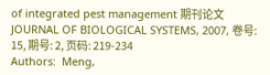of integrated pest management 期刊论文
JOURNAL OF BIOLOGICAL SYSTEMS, 2007, 卷号: 15, 期号: 2, 页码: 219-234
Authors:  Meng,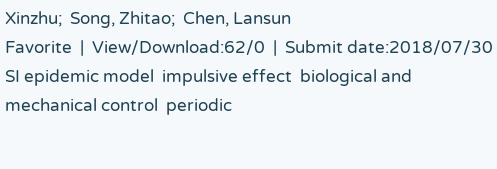Xinzhu;  Song, Zhitao;  Chen, Lansun
Favorite  |  View/Download:62/0  |  Submit date:2018/07/30
SI epidemic model  impulsive effect  biological and mechanical control  periodic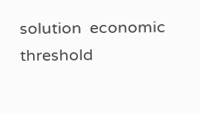solution  economic threshold